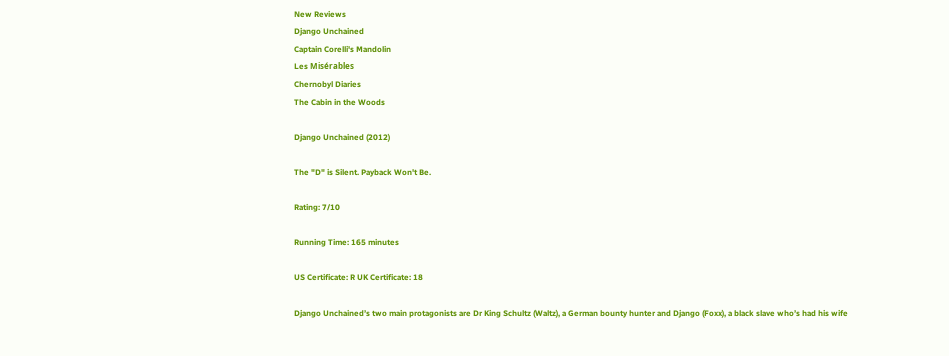New Reviews
Django Unchained
Captain Corelli's Mandolin
Les Misérables
Chernobyl Diaries
The Cabin in the Woods

Django Unchained (2012)

The "D" is Silent. Payback Won't Be.

Rating: 7/10

Running Time: 165 minutes

US Certificate: R UK Certificate: 18

Django Unchained’s two main protagonists are Dr King Schultz (Waltz), a German bounty hunter and Django (Foxx), a black slave who’s had his wife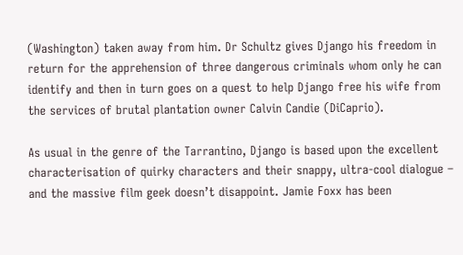(Washington) taken away from him. Dr Schultz gives Django his freedom in return for the apprehension of three dangerous criminals whom only he can identify and then in turn goes on a quest to help Django free his wife from the services of brutal plantation owner Calvin Candie (DiCaprio).

As usual in the genre of the Tarrantino, Django is based upon the excellent characterisation of quirky characters and their snappy, ultra-cool dialogue – and the massive film geek doesn’t disappoint. Jamie Foxx has been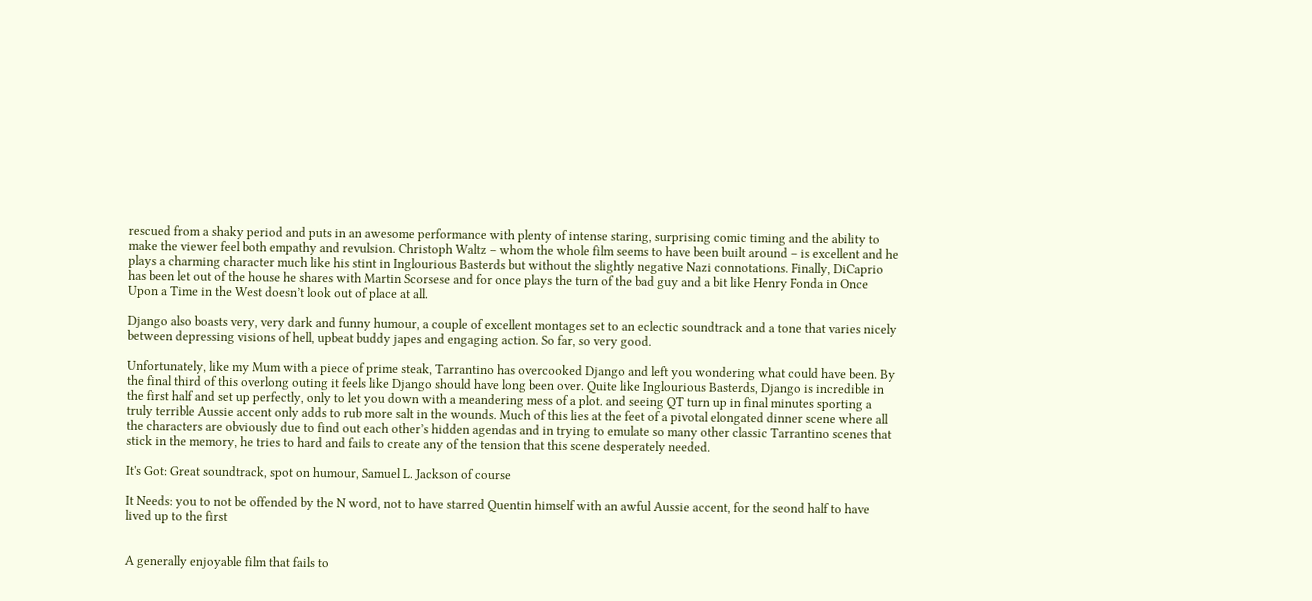rescued from a shaky period and puts in an awesome performance with plenty of intense staring, surprising comic timing and the ability to make the viewer feel both empathy and revulsion. Christoph Waltz – whom the whole film seems to have been built around – is excellent and he plays a charming character much like his stint in Inglourious Basterds but without the slightly negative Nazi connotations. Finally, DiCaprio has been let out of the house he shares with Martin Scorsese and for once plays the turn of the bad guy and a bit like Henry Fonda in Once Upon a Time in the West doesn’t look out of place at all.

Django also boasts very, very dark and funny humour, a couple of excellent montages set to an eclectic soundtrack and a tone that varies nicely between depressing visions of hell, upbeat buddy japes and engaging action. So far, so very good.

Unfortunately, like my Mum with a piece of prime steak, Tarrantino has overcooked Django and left you wondering what could have been. By the final third of this overlong outing it feels like Django should have long been over. Quite like Inglourious Basterds, Django is incredible in the first half and set up perfectly, only to let you down with a meandering mess of a plot. and seeing QT turn up in final minutes sporting a truly terrible Aussie accent only adds to rub more salt in the wounds. Much of this lies at the feet of a pivotal elongated dinner scene where all the characters are obviously due to find out each other’s hidden agendas and in trying to emulate so many other classic Tarrantino scenes that stick in the memory, he tries to hard and fails to create any of the tension that this scene desperately needed.

It's Got: Great soundtrack, spot on humour, Samuel L. Jackson of course

It Needs: you to not be offended by the N word, not to have starred Quentin himself with an awful Aussie accent, for the seond half to have lived up to the first


A generally enjoyable film that fails to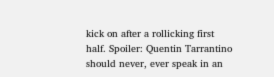kick on after a rollicking first half. Spoiler: Quentin Tarrantino should never, ever speak in an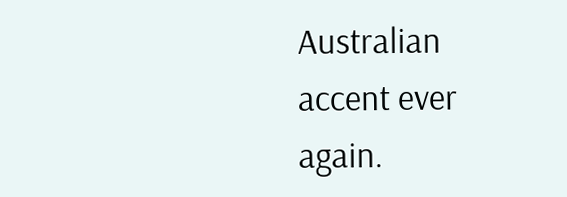Australian accent ever again.